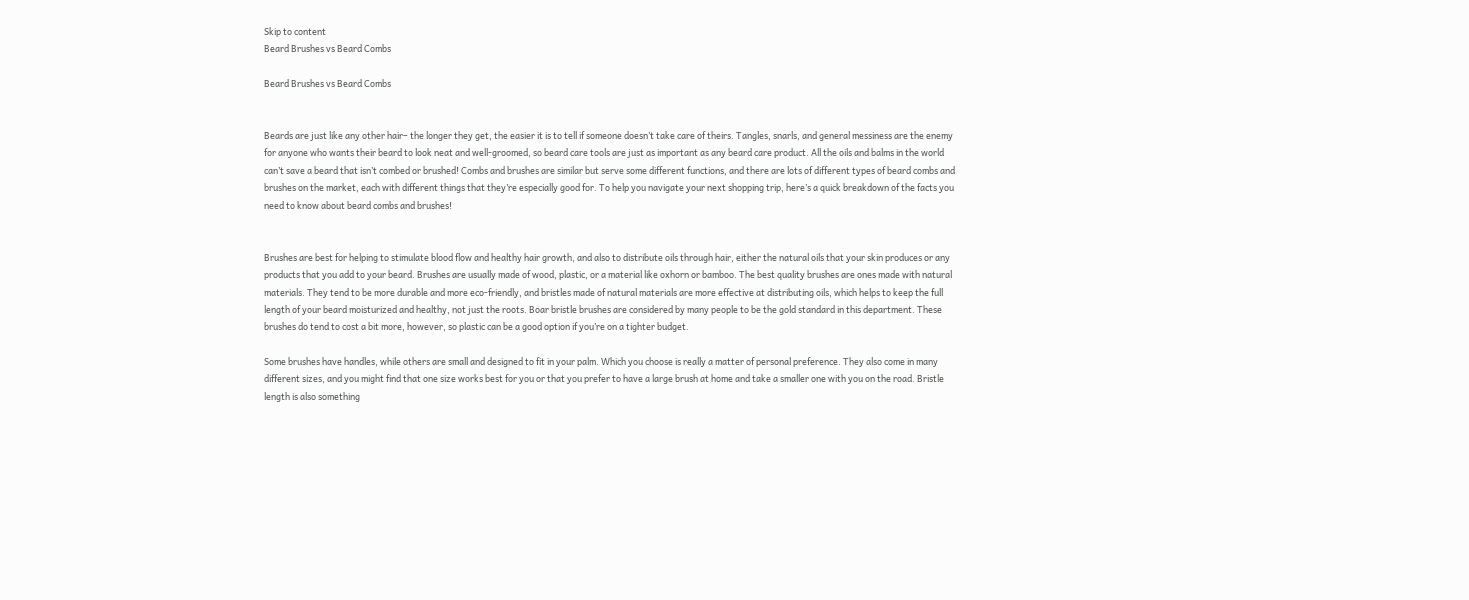Skip to content
Beard Brushes vs Beard Combs

Beard Brushes vs Beard Combs


Beards are just like any other hair– the longer they get, the easier it is to tell if someone doesn’t take care of theirs. Tangles, snarls, and general messiness are the enemy for anyone who wants their beard to look neat and well-groomed, so beard care tools are just as important as any beard care product. All the oils and balms in the world can’t save a beard that isn’t combed or brushed! Combs and brushes are similar but serve some different functions, and there are lots of different types of beard combs and brushes on the market, each with different things that they’re especially good for. To help you navigate your next shopping trip, here’s a quick breakdown of the facts you need to know about beard combs and brushes!


Brushes are best for helping to stimulate blood flow and healthy hair growth, and also to distribute oils through hair, either the natural oils that your skin produces or any products that you add to your beard. Brushes are usually made of wood, plastic, or a material like oxhorn or bamboo. The best quality brushes are ones made with natural materials. They tend to be more durable and more eco-friendly, and bristles made of natural materials are more effective at distributing oils, which helps to keep the full length of your beard moisturized and healthy, not just the roots. Boar bristle brushes are considered by many people to be the gold standard in this department. These brushes do tend to cost a bit more, however, so plastic can be a good option if you’re on a tighter budget.

Some brushes have handles, while others are small and designed to fit in your palm. Which you choose is really a matter of personal preference. They also come in many different sizes, and you might find that one size works best for you or that you prefer to have a large brush at home and take a smaller one with you on the road. Bristle length is also something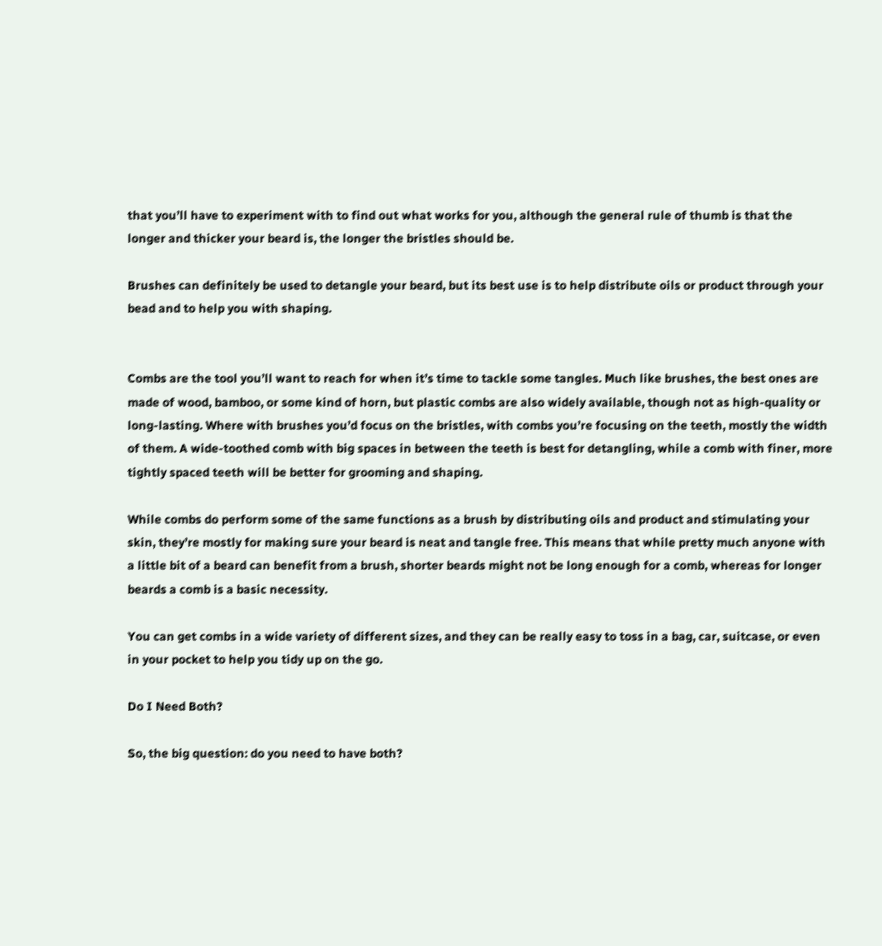that you’ll have to experiment with to find out what works for you, although the general rule of thumb is that the longer and thicker your beard is, the longer the bristles should be.

Brushes can definitely be used to detangle your beard, but its best use is to help distribute oils or product through your bead and to help you with shaping.


Combs are the tool you’ll want to reach for when it’s time to tackle some tangles. Much like brushes, the best ones are made of wood, bamboo, or some kind of horn, but plastic combs are also widely available, though not as high-quality or long-lasting. Where with brushes you’d focus on the bristles, with combs you’re focusing on the teeth, mostly the width of them. A wide-toothed comb with big spaces in between the teeth is best for detangling, while a comb with finer, more tightly spaced teeth will be better for grooming and shaping.

While combs do perform some of the same functions as a brush by distributing oils and product and stimulating your skin, they’re mostly for making sure your beard is neat and tangle free. This means that while pretty much anyone with a little bit of a beard can benefit from a brush, shorter beards might not be long enough for a comb, whereas for longer beards a comb is a basic necessity.

You can get combs in a wide variety of different sizes, and they can be really easy to toss in a bag, car, suitcase, or even in your pocket to help you tidy up on the go.

Do I Need Both?

So, the big question: do you need to have both?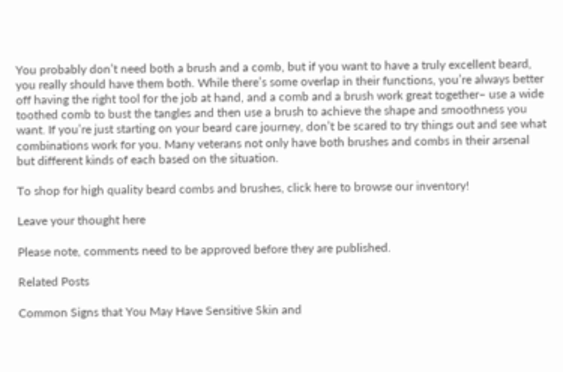You probably don’t need both a brush and a comb, but if you want to have a truly excellent beard, you really should have them both. While there’s some overlap in their functions, you’re always better off having the right tool for the job at hand, and a comb and a brush work great together– use a wide toothed comb to bust the tangles and then use a brush to achieve the shape and smoothness you want. If you’re just starting on your beard care journey, don’t be scared to try things out and see what combinations work for you. Many veterans not only have both brushes and combs in their arsenal but different kinds of each based on the situation.

To shop for high quality beard combs and brushes, click here to browse our inventory!

Leave your thought here

Please note, comments need to be approved before they are published.

Related Posts

Common Signs that You May Have Sensitive Skin and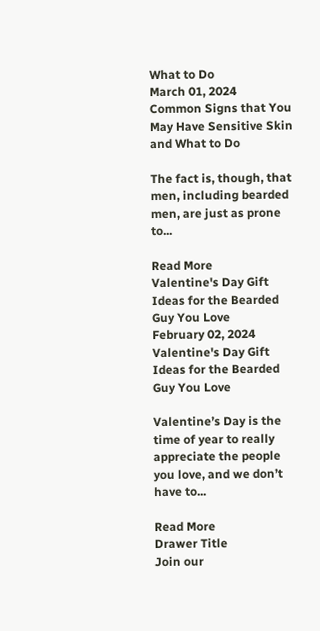What to Do
March 01, 2024
Common Signs that You May Have Sensitive Skin and What to Do

The fact is, though, that men, including bearded men, are just as prone to...

Read More
Valentine's Day Gift Ideas for the Bearded Guy You Love
February 02, 2024
Valentine's Day Gift Ideas for the Bearded Guy You Love

Valentine’s Day is the time of year to really appreciate the people you love, and we don’t have to...

Read More
Drawer Title
Join our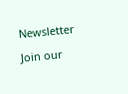Newsletter

Join our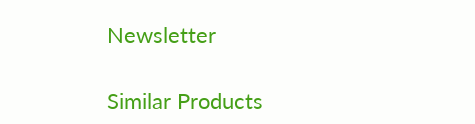Newsletter

Similar Products